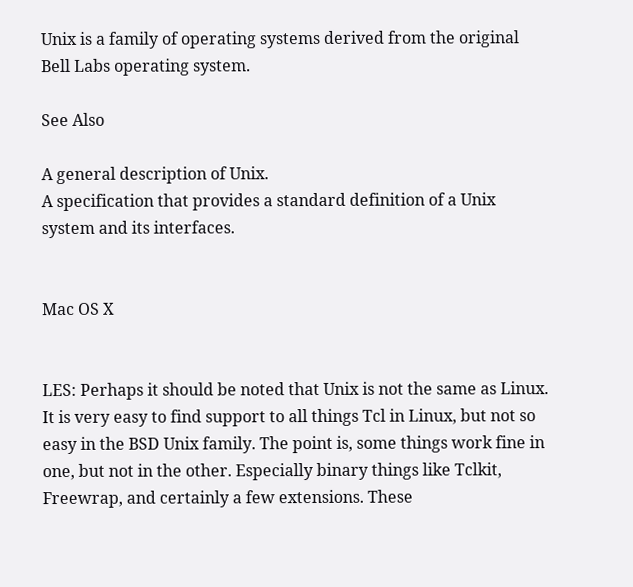Unix is a family of operating systems derived from the original Bell Labs operating system.

See Also

A general description of Unix.
A specification that provides a standard definition of a Unix system and its interfaces.


Mac OS X


LES: Perhaps it should be noted that Unix is not the same as Linux. It is very easy to find support to all things Tcl in Linux, but not so easy in the BSD Unix family. The point is, some things work fine in one, but not in the other. Especially binary things like Tclkit, Freewrap, and certainly a few extensions. These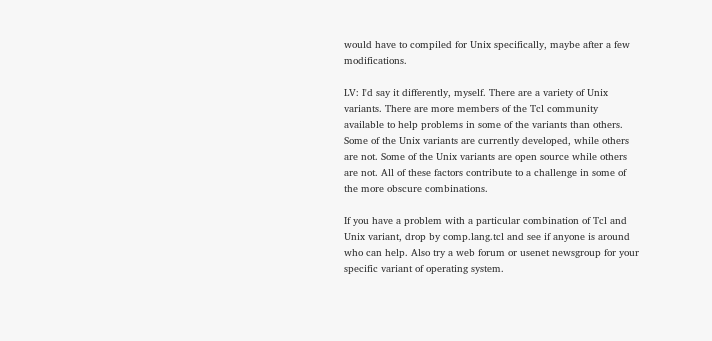would have to compiled for Unix specifically, maybe after a few modifications.

LV: I'd say it differently, myself. There are a variety of Unix variants. There are more members of the Tcl community available to help problems in some of the variants than others. Some of the Unix variants are currently developed, while others are not. Some of the Unix variants are open source while others are not. All of these factors contribute to a challenge in some of the more obscure combinations.

If you have a problem with a particular combination of Tcl and Unix variant, drop by comp.lang.tcl and see if anyone is around who can help. Also try a web forum or usenet newsgroup for your specific variant of operating system.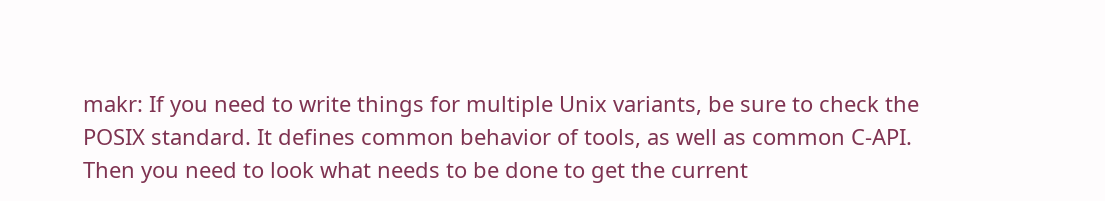makr: If you need to write things for multiple Unix variants, be sure to check the POSIX standard. It defines common behavior of tools, as well as common C-API. Then you need to look what needs to be done to get the current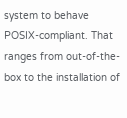system to behave POSIX-compliant. That ranges from out-of-the-box to the installation of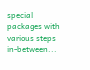special packages with various steps in-between...